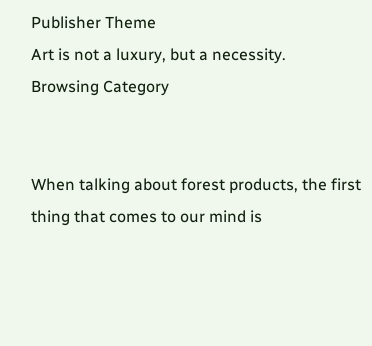Publisher Theme
Art is not a luxury, but a necessity.
Browsing Category


When talking about forest products, the first thing that comes to our mind is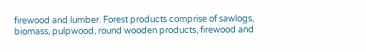firewood and lumber. Forest products comprise of sawlogs, biomass, pulpwood, round wooden products, firewood and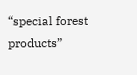“special forest products”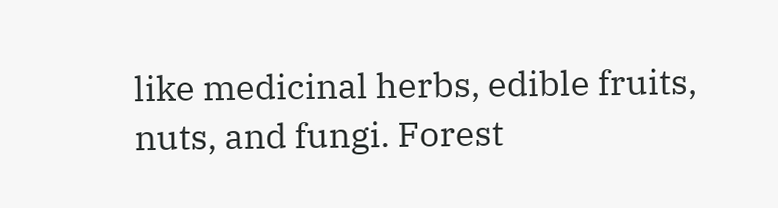like medicinal herbs, edible fruits, nuts, and fungi. Forest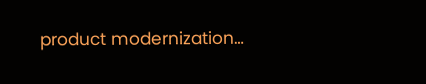product modernization…